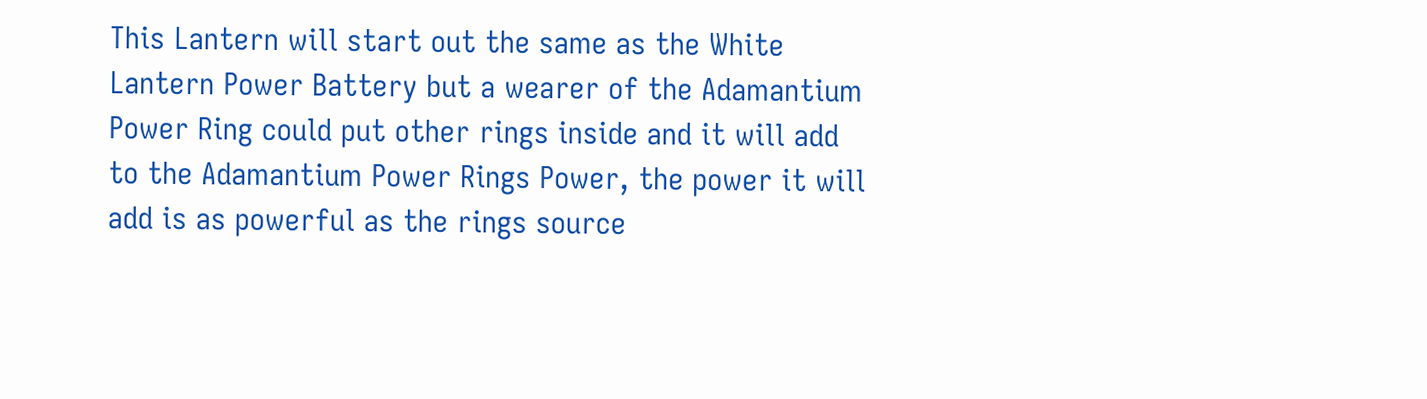This Lantern will start out the same as the White Lantern Power Battery but a wearer of the Adamantium Power Ring could put other rings inside and it will add to the Adamantium Power Rings Power, the power it will add is as powerful as the rings source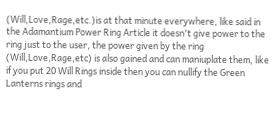(Will,Love,Rage,etc.)is at that minute everywhere, like said in the Adamantium Power Ring Article it doesn't give power to the ring just to the user, the power given by the ring (Will,Love,Rage,etc) is also gained and can maniuplate them, like if you put 20 Will Rings inside then you can nullify the Green Lanterns rings and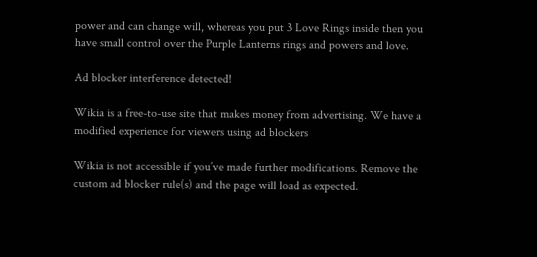power and can change will, whereas you put 3 Love Rings inside then you have small control over the Purple Lanterns rings and powers and love.

Ad blocker interference detected!

Wikia is a free-to-use site that makes money from advertising. We have a modified experience for viewers using ad blockers

Wikia is not accessible if you’ve made further modifications. Remove the custom ad blocker rule(s) and the page will load as expected.